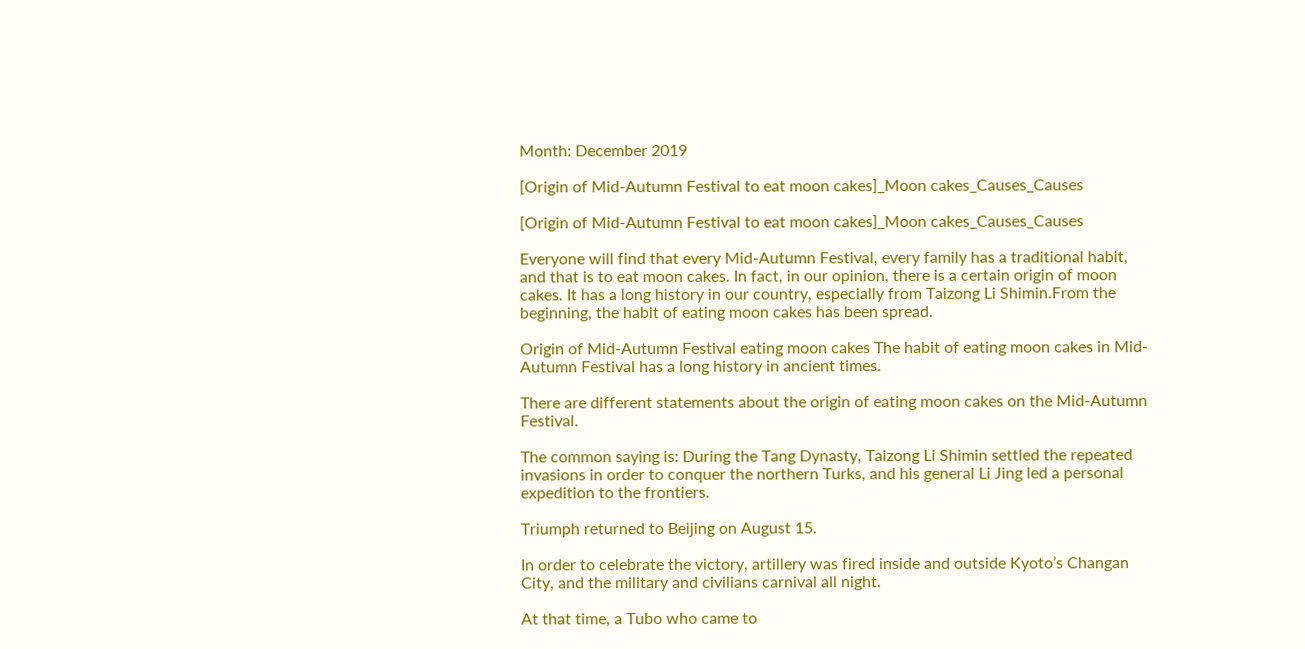Month: December 2019

[Origin of Mid-Autumn Festival to eat moon cakes]_Moon cakes_Causes_Causes

[Origin of Mid-Autumn Festival to eat moon cakes]_Moon cakes_Causes_Causes

Everyone will find that every Mid-Autumn Festival, every family has a traditional habit, and that is to eat moon cakes. In fact, in our opinion, there is a certain origin of moon cakes. It has a long history in our country, especially from Taizong Li Shimin.From the beginning, the habit of eating moon cakes has been spread.

Origin of Mid-Autumn Festival eating moon cakes The habit of eating moon cakes in Mid-Autumn Festival has a long history in ancient times.

There are different statements about the origin of eating moon cakes on the Mid-Autumn Festival.

The common saying is: During the Tang Dynasty, Taizong Li Shimin settled the repeated invasions in order to conquer the northern Turks, and his general Li Jing led a personal expedition to the frontiers.

Triumph returned to Beijing on August 15.

In order to celebrate the victory, artillery was fired inside and outside Kyoto’s Changan City, and the military and civilians carnival all night.

At that time, a Tubo who came to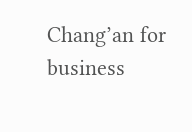Chang’an for business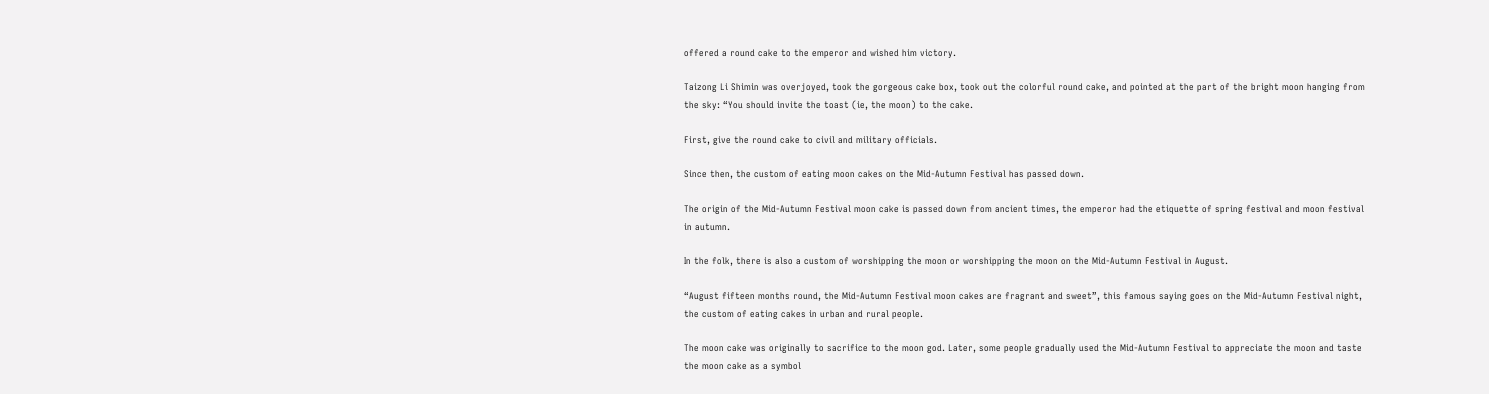offered a round cake to the emperor and wished him victory.

Taizong Li Shimin was overjoyed, took the gorgeous cake box, took out the colorful round cake, and pointed at the part of the bright moon hanging from the sky: “You should invite the toast (ie, the moon) to the cake.

First, give the round cake to civil and military officials.

Since then, the custom of eating moon cakes on the Mid-Autumn Festival has passed down.

The origin of the Mid-Autumn Festival moon cake is passed down from ancient times, the emperor had the etiquette of spring festival and moon festival in autumn.

In the folk, there is also a custom of worshipping the moon or worshipping the moon on the Mid-Autumn Festival in August.

“August fifteen months round, the Mid-Autumn Festival moon cakes are fragrant and sweet”, this famous saying goes on the Mid-Autumn Festival night, the custom of eating cakes in urban and rural people.

The moon cake was originally to sacrifice to the moon god. Later, some people gradually used the Mid-Autumn Festival to appreciate the moon and taste the moon cake as a symbol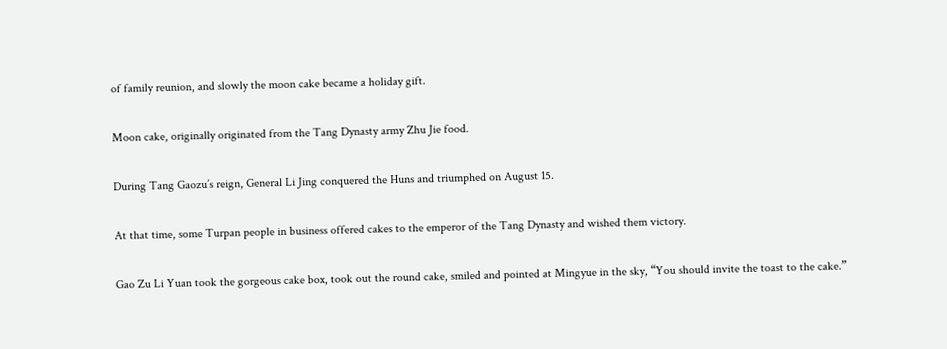of family reunion, and slowly the moon cake became a holiday gift.

Moon cake, originally originated from the Tang Dynasty army Zhu Jie food.

During Tang Gaozu’s reign, General Li Jing conquered the Huns and triumphed on August 15.

At that time, some Turpan people in business offered cakes to the emperor of the Tang Dynasty and wished them victory.

Gao Zu Li Yuan took the gorgeous cake box, took out the round cake, smiled and pointed at Mingyue in the sky, “You should invite the toast to the cake.”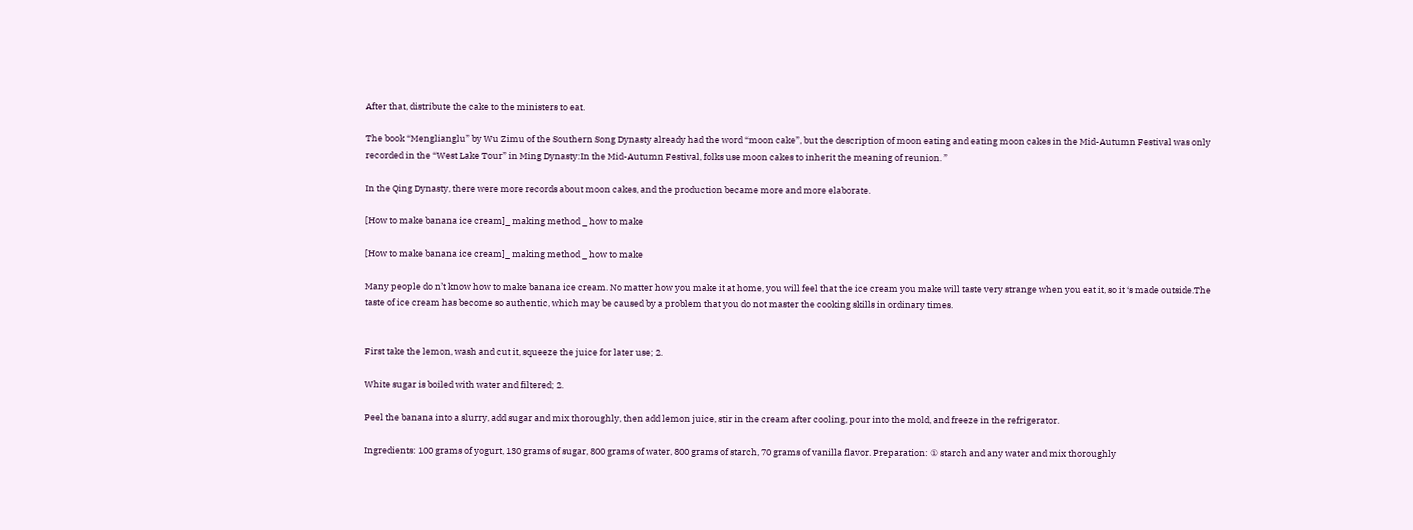After that, distribute the cake to the ministers to eat.

The book “Menglianglu” by Wu Zimu of the Southern Song Dynasty already had the word “moon cake”, but the description of moon eating and eating moon cakes in the Mid-Autumn Festival was only recorded in the “West Lake Tour” in Ming Dynasty:In the Mid-Autumn Festival, folks use moon cakes to inherit the meaning of reunion. ”

In the Qing Dynasty, there were more records about moon cakes, and the production became more and more elaborate.

[How to make banana ice cream]_ making method _ how to make

[How to make banana ice cream]_ making method _ how to make

Many people do n’t know how to make banana ice cream. No matter how you make it at home, you will feel that the ice cream you make will taste very strange when you eat it, so it ‘s made outside.The taste of ice cream has become so authentic, which may be caused by a problem that you do not master the cooking skills in ordinary times.


First take the lemon, wash and cut it, squeeze the juice for later use; 2.

White sugar is boiled with water and filtered; 2.

Peel the banana into a slurry, add sugar and mix thoroughly, then add lemon juice, stir in the cream after cooling, pour into the mold, and freeze in the refrigerator.

Ingredients: 100 grams of yogurt, 130 grams of sugar, 800 grams of water, 800 grams of starch, 70 grams of vanilla flavor. Preparation: ① starch and any water and mix thoroughly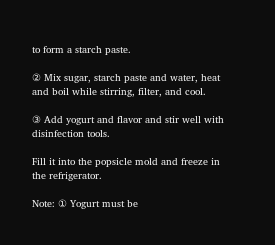to form a starch paste.

② Mix sugar, starch paste and water, heat and boil while stirring, filter, and cool.

③ Add yogurt and flavor and stir well with disinfection tools.

Fill it into the popsicle mold and freeze in the refrigerator.

Note: ① Yogurt must be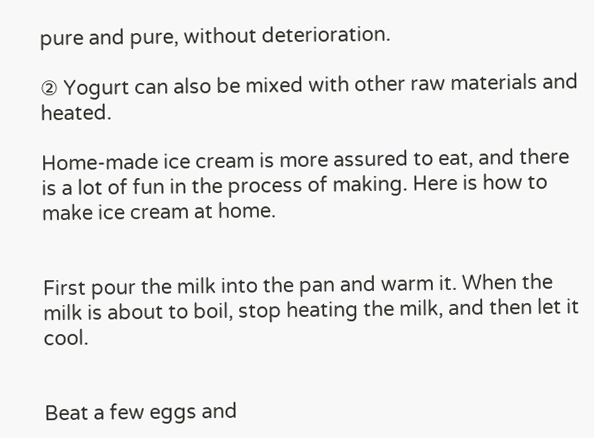pure and pure, without deterioration.

② Yogurt can also be mixed with other raw materials and heated.

Home-made ice cream is more assured to eat, and there is a lot of fun in the process of making. Here is how to make ice cream at home.


First pour the milk into the pan and warm it. When the milk is about to boil, stop heating the milk, and then let it cool.


Beat a few eggs and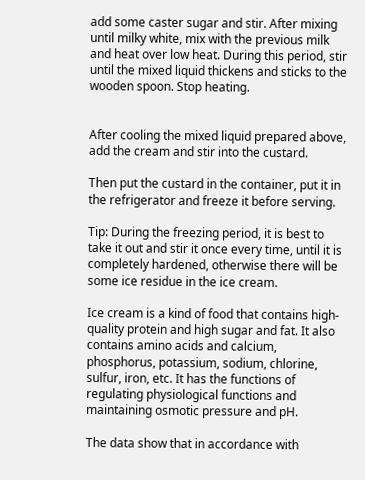add some caster sugar and stir. After mixing until milky white, mix with the previous milk and heat over low heat. During this period, stir until the mixed liquid thickens and sticks to the wooden spoon. Stop heating.


After cooling the mixed liquid prepared above, add the cream and stir into the custard.

Then put the custard in the container, put it in the refrigerator and freeze it before serving.

Tip: During the freezing period, it is best to take it out and stir it once every time, until it is completely hardened, otherwise there will be some ice residue in the ice cream.

Ice cream is a kind of food that contains high-quality protein and high sugar and fat. It also contains amino acids and calcium, phosphorus, potassium, sodium, chlorine, sulfur, iron, etc. It has the functions of regulating physiological functions and maintaining osmotic pressure and pH.

The data show that in accordance with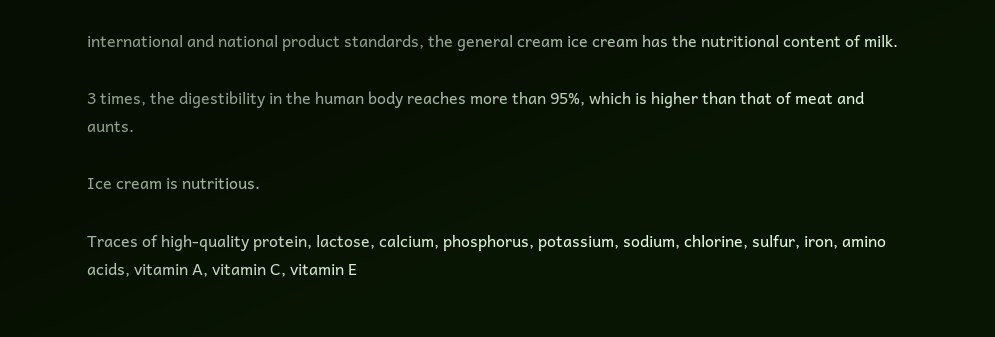international and national product standards, the general cream ice cream has the nutritional content of milk.

3 times, the digestibility in the human body reaches more than 95%, which is higher than that of meat and aunts.

Ice cream is nutritious.

Traces of high-quality protein, lactose, calcium, phosphorus, potassium, sodium, chlorine, sulfur, iron, amino acids, vitamin A, vitamin C, vitamin E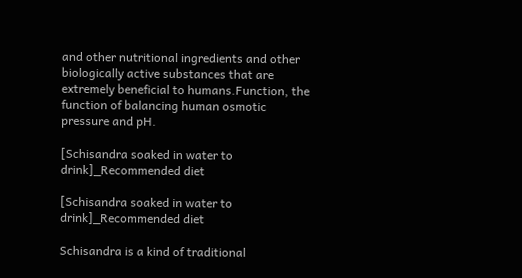and other nutritional ingredients and other biologically active substances that are extremely beneficial to humans.Function, the function of balancing human osmotic pressure and pH.

[Schisandra soaked in water to drink]_Recommended diet

[Schisandra soaked in water to drink]_Recommended diet

Schisandra is a kind of traditional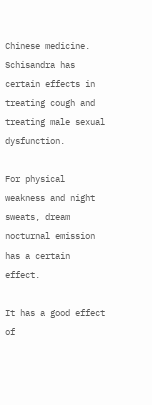Chinese medicine. Schisandra has certain effects in treating cough and treating male sexual dysfunction.

For physical weakness and night sweats, dream nocturnal emission has a certain effect.

It has a good effect of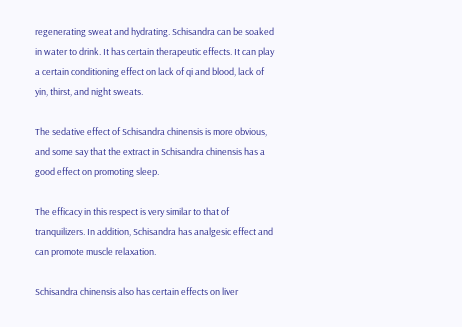regenerating sweat and hydrating. Schisandra can be soaked in water to drink. It has certain therapeutic effects. It can play a certain conditioning effect on lack of qi and blood, lack of yin, thirst, and night sweats.

The sedative effect of Schisandra chinensis is more obvious, and some say that the extract in Schisandra chinensis has a good effect on promoting sleep.

The efficacy in this respect is very similar to that of tranquilizers. In addition, Schisandra has analgesic effect and can promote muscle relaxation.

Schisandra chinensis also has certain effects on liver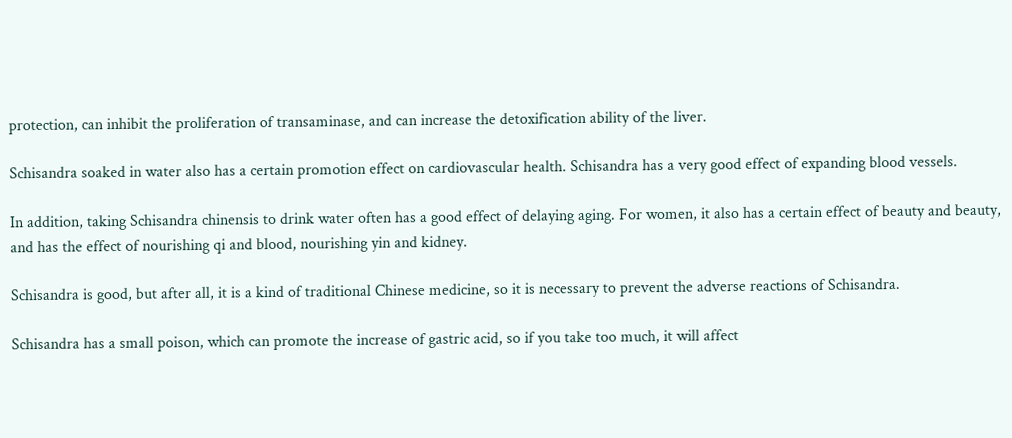protection, can inhibit the proliferation of transaminase, and can increase the detoxification ability of the liver.

Schisandra soaked in water also has a certain promotion effect on cardiovascular health. Schisandra has a very good effect of expanding blood vessels.

In addition, taking Schisandra chinensis to drink water often has a good effect of delaying aging. For women, it also has a certain effect of beauty and beauty, and has the effect of nourishing qi and blood, nourishing yin and kidney.

Schisandra is good, but after all, it is a kind of traditional Chinese medicine, so it is necessary to prevent the adverse reactions of Schisandra.

Schisandra has a small poison, which can promote the increase of gastric acid, so if you take too much, it will affect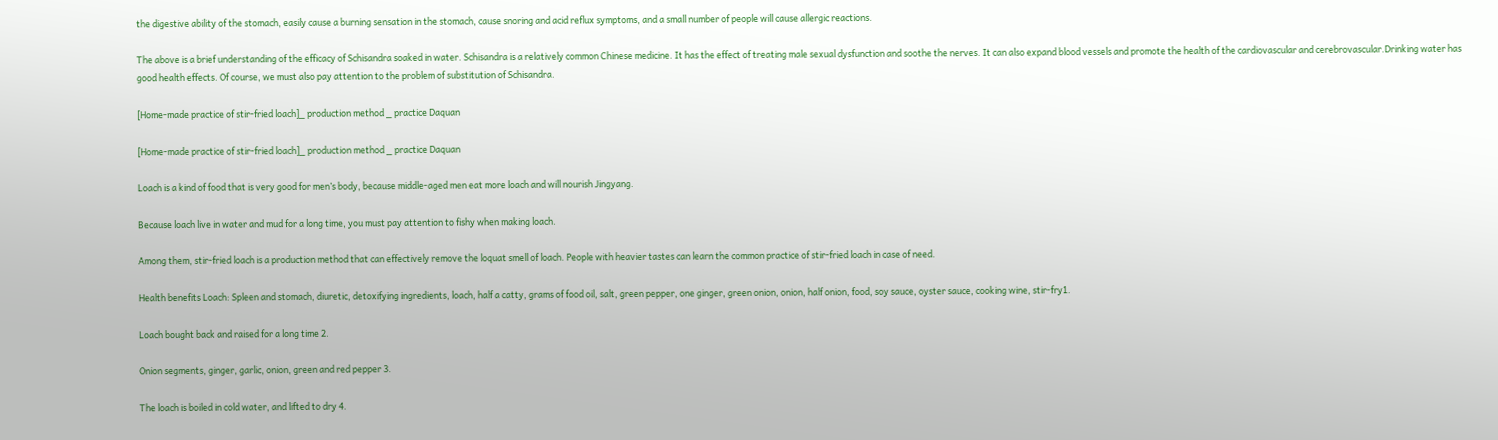the digestive ability of the stomach, easily cause a burning sensation in the stomach, cause snoring and acid reflux symptoms, and a small number of people will cause allergic reactions.

The above is a brief understanding of the efficacy of Schisandra soaked in water. Schisandra is a relatively common Chinese medicine. It has the effect of treating male sexual dysfunction and soothe the nerves. It can also expand blood vessels and promote the health of the cardiovascular and cerebrovascular.Drinking water has good health effects. Of course, we must also pay attention to the problem of substitution of Schisandra.

[Home-made practice of stir-fried loach]_ production method _ practice Daquan

[Home-made practice of stir-fried loach]_ production method _ practice Daquan

Loach is a kind of food that is very good for men’s body, because middle-aged men eat more loach and will nourish Jingyang.

Because loach live in water and mud for a long time, you must pay attention to fishy when making loach.

Among them, stir-fried loach is a production method that can effectively remove the loquat smell of loach. People with heavier tastes can learn the common practice of stir-fried loach in case of need.

Health benefits Loach: Spleen and stomach, diuretic, detoxifying ingredients, loach, half a catty, grams of food oil, salt, green pepper, one ginger, green onion, onion, half onion, food, soy sauce, oyster sauce, cooking wine, stir-fry1.

Loach bought back and raised for a long time 2.

Onion segments, ginger, garlic, onion, green and red pepper 3.

The loach is boiled in cold water, and lifted to dry 4.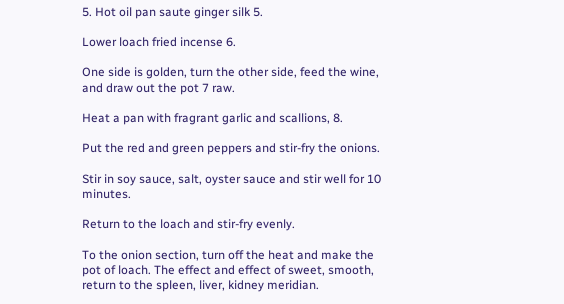5. Hot oil pan saute ginger silk 5.

Lower loach fried incense 6.

One side is golden, turn the other side, feed the wine, and draw out the pot 7 raw.

Heat a pan with fragrant garlic and scallions, 8.

Put the red and green peppers and stir-fry the onions.

Stir in soy sauce, salt, oyster sauce and stir well for 10 minutes.

Return to the loach and stir-fry evenly.

To the onion section, turn off the heat and make the pot of loach. The effect and effect of sweet, smooth, return to the spleen, liver, kidney meridian.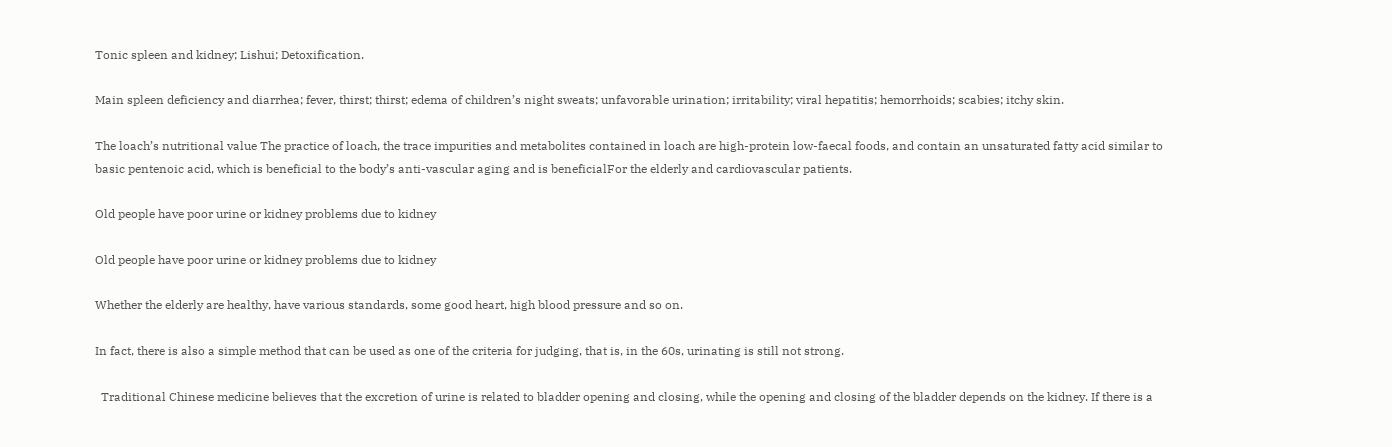Tonic spleen and kidney; Lishui; Detoxification.

Main spleen deficiency and diarrhea; fever, thirst; thirst; edema of children’s night sweats; unfavorable urination; irritability; viral hepatitis; hemorrhoids; scabies; itchy skin.

The loach’s nutritional value The practice of loach, the trace impurities and metabolites contained in loach are high-protein low-faecal foods, and contain an unsaturated fatty acid similar to basic pentenoic acid, which is beneficial to the body’s anti-vascular aging and is beneficialFor the elderly and cardiovascular patients.

Old people have poor urine or kidney problems due to kidney

Old people have poor urine or kidney problems due to kidney

Whether the elderly are healthy, have various standards, some good heart, high blood pressure and so on.

In fact, there is also a simple method that can be used as one of the criteria for judging, that is, in the 60s, urinating is still not strong.

  Traditional Chinese medicine believes that the excretion of urine is related to bladder opening and closing, while the opening and closing of the bladder depends on the kidney. If there is a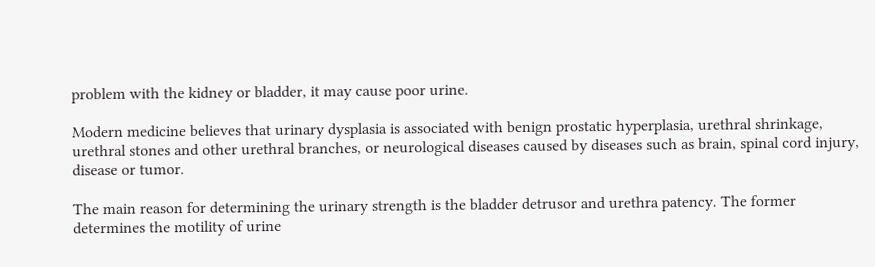problem with the kidney or bladder, it may cause poor urine.

Modern medicine believes that urinary dysplasia is associated with benign prostatic hyperplasia, urethral shrinkage, urethral stones and other urethral branches, or neurological diseases caused by diseases such as brain, spinal cord injury, disease or tumor.

The main reason for determining the urinary strength is the bladder detrusor and urethra patency. The former determines the motility of urine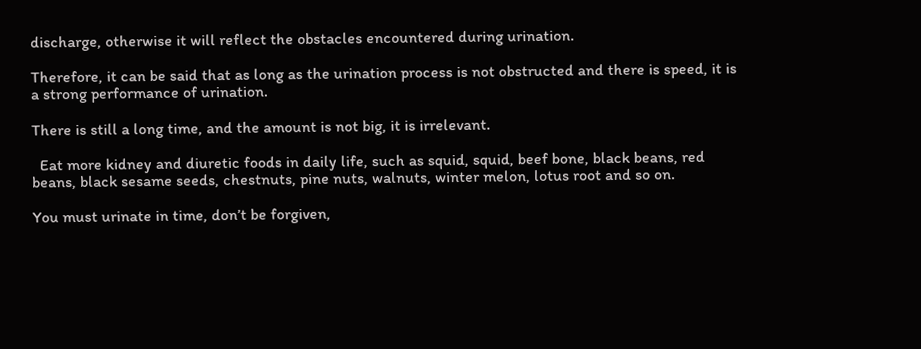discharge, otherwise it will reflect the obstacles encountered during urination.

Therefore, it can be said that as long as the urination process is not obstructed and there is speed, it is a strong performance of urination.

There is still a long time, and the amount is not big, it is irrelevant.

  Eat more kidney and diuretic foods in daily life, such as squid, squid, beef bone, black beans, red beans, black sesame seeds, chestnuts, pine nuts, walnuts, winter melon, lotus root and so on.

You must urinate in time, don’t be forgiven,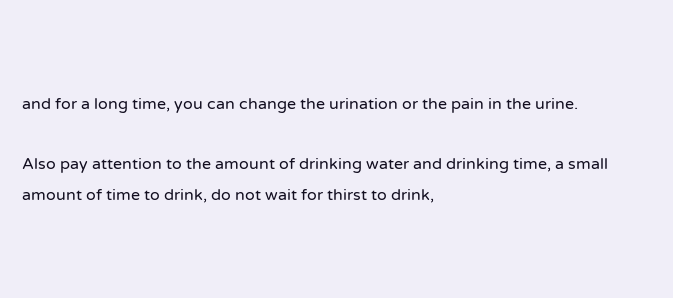and for a long time, you can change the urination or the pain in the urine.

Also pay attention to the amount of drinking water and drinking time, a small amount of time to drink, do not wait for thirst to drink,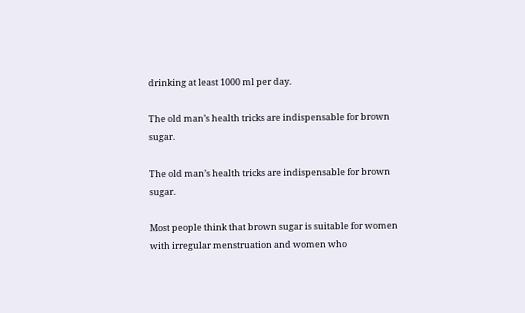drinking at least 1000 ml per day.

The old man’s health tricks are indispensable for brown sugar.

The old man’s health tricks are indispensable for brown sugar.

Most people think that brown sugar is suitable for women with irregular menstruation and women who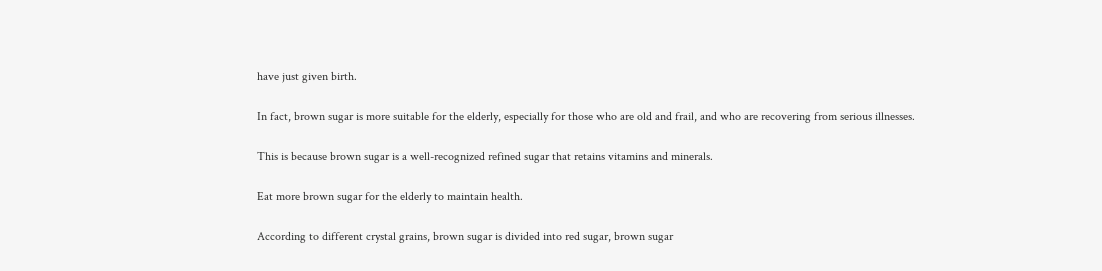have just given birth.

In fact, brown sugar is more suitable for the elderly, especially for those who are old and frail, and who are recovering from serious illnesses.

This is because brown sugar is a well-recognized refined sugar that retains vitamins and minerals.

Eat more brown sugar for the elderly to maintain health.

According to different crystal grains, brown sugar is divided into red sugar, brown sugar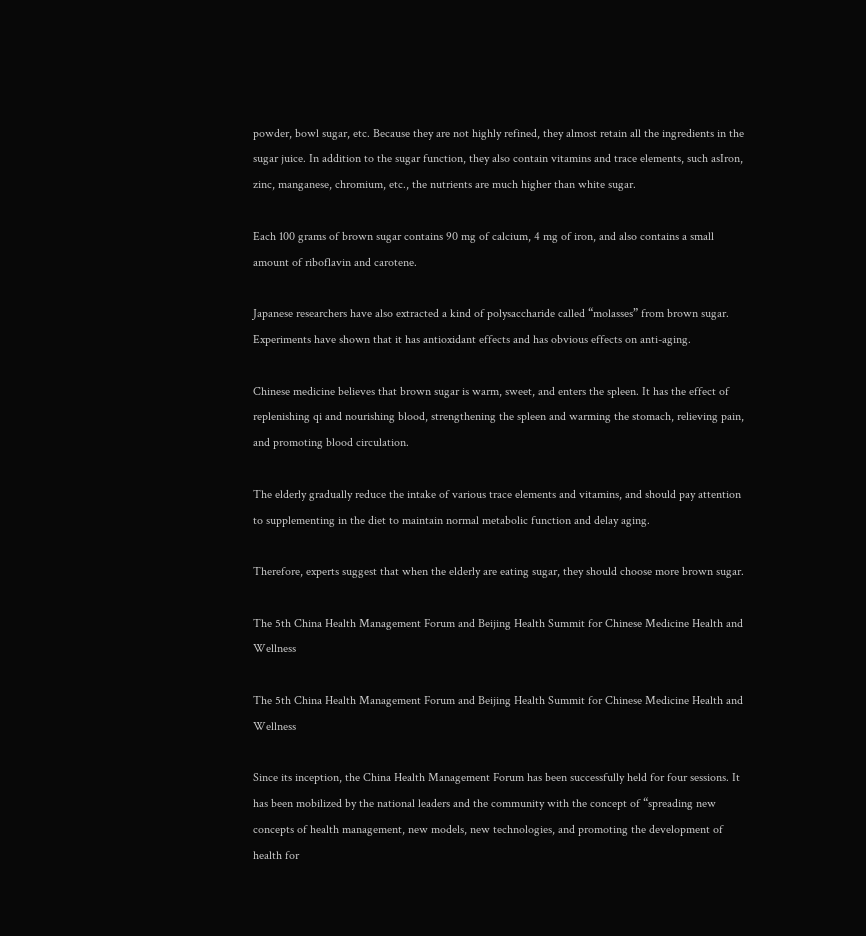powder, bowl sugar, etc. Because they are not highly refined, they almost retain all the ingredients in the sugar juice. In addition to the sugar function, they also contain vitamins and trace elements, such asIron, zinc, manganese, chromium, etc., the nutrients are much higher than white sugar.

Each 100 grams of brown sugar contains 90 mg of calcium, 4 mg of iron, and also contains a small amount of riboflavin and carotene.

Japanese researchers have also extracted a kind of polysaccharide called “molasses” from brown sugar. Experiments have shown that it has antioxidant effects and has obvious effects on anti-aging.

Chinese medicine believes that brown sugar is warm, sweet, and enters the spleen. It has the effect of replenishing qi and nourishing blood, strengthening the spleen and warming the stomach, relieving pain, and promoting blood circulation.

The elderly gradually reduce the intake of various trace elements and vitamins, and should pay attention to supplementing in the diet to maintain normal metabolic function and delay aging.

Therefore, experts suggest that when the elderly are eating sugar, they should choose more brown sugar.

The 5th China Health Management Forum and Beijing Health Summit for Chinese Medicine Health and Wellness

The 5th China Health Management Forum and Beijing Health Summit for Chinese Medicine Health and Wellness

Since its inception, the China Health Management Forum has been successfully held for four sessions. It has been mobilized by the national leaders and the community with the concept of “spreading new concepts of health management, new models, new technologies, and promoting the development of health for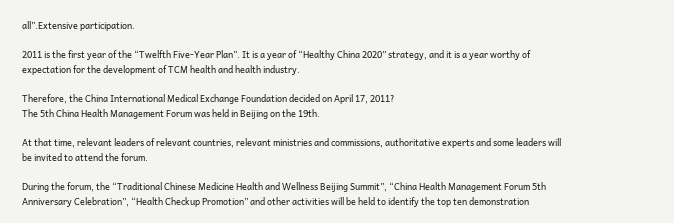all”.Extensive participation.

2011 is the first year of the “Twelfth Five-Year Plan”. It is a year of “Healthy China 2020” strategy, and it is a year worthy of expectation for the development of TCM health and health industry.

Therefore, the China International Medical Exchange Foundation decided on April 17, 2011?
The 5th China Health Management Forum was held in Beijing on the 19th.

At that time, relevant leaders of relevant countries, relevant ministries and commissions, authoritative experts and some leaders will be invited to attend the forum.

During the forum, the “Traditional Chinese Medicine Health and Wellness Beijing Summit”, “China Health Management Forum 5th Anniversary Celebration”, “Health Checkup Promotion” and other activities will be held to identify the top ten demonstration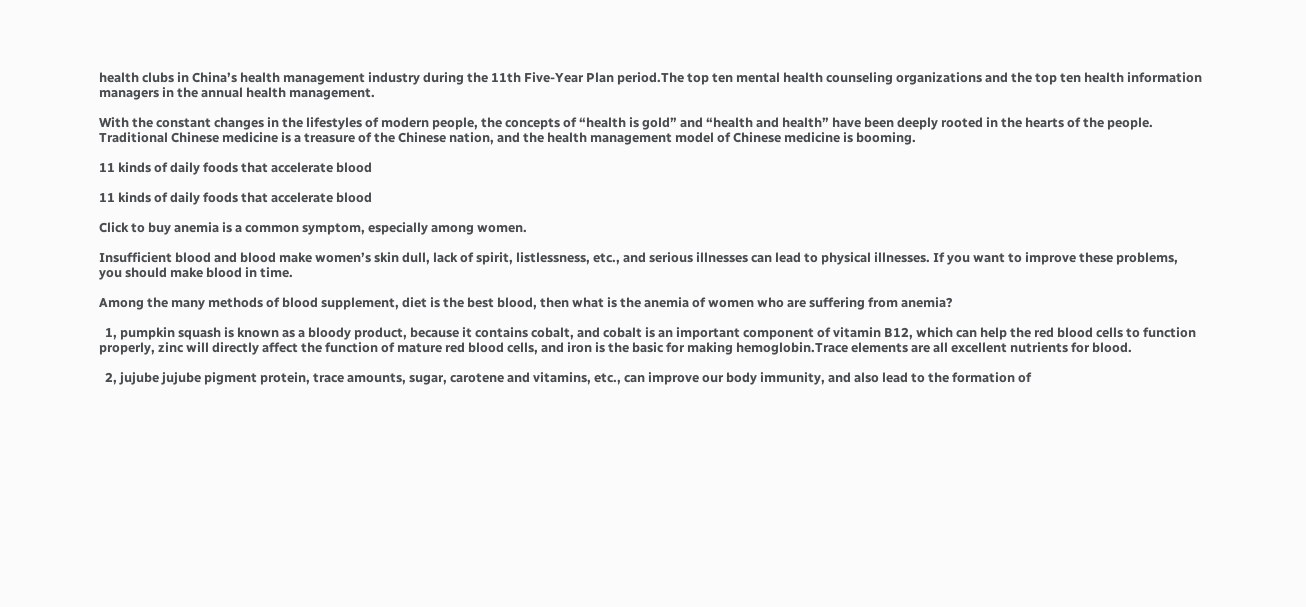health clubs in China’s health management industry during the 11th Five-Year Plan period.The top ten mental health counseling organizations and the top ten health information managers in the annual health management.

With the constant changes in the lifestyles of modern people, the concepts of “health is gold” and “health and health” have been deeply rooted in the hearts of the people. Traditional Chinese medicine is a treasure of the Chinese nation, and the health management model of Chinese medicine is booming.

11 kinds of daily foods that accelerate blood

11 kinds of daily foods that accelerate blood

Click to buy anemia is a common symptom, especially among women.

Insufficient blood and blood make women’s skin dull, lack of spirit, listlessness, etc., and serious illnesses can lead to physical illnesses. If you want to improve these problems, you should make blood in time.

Among the many methods of blood supplement, diet is the best blood, then what is the anemia of women who are suffering from anemia?

  1, pumpkin squash is known as a bloody product, because it contains cobalt, and cobalt is an important component of vitamin B12, which can help the red blood cells to function properly, zinc will directly affect the function of mature red blood cells, and iron is the basic for making hemoglobin.Trace elements are all excellent nutrients for blood.

  2, jujube jujube pigment protein, trace amounts, sugar, carotene and vitamins, etc., can improve our body immunity, and also lead to the formation of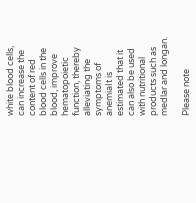white blood cells, can increase the content of red blood cells in the blood, improve hematopoietic function, thereby alleviating the symptoms of anemiaIt is estimated that it can also be used with nutritional products such as medlar and longan.

Please note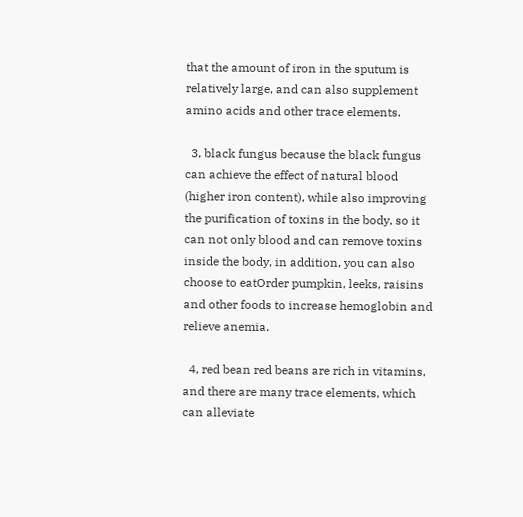that the amount of iron in the sputum is relatively large, and can also supplement amino acids and other trace elements.

  3, black fungus because the black fungus can achieve the effect of natural blood (higher iron content), while also improving the purification of toxins in the body, so it can not only blood and can remove toxins inside the body, in addition, you can also choose to eatOrder pumpkin, leeks, raisins and other foods to increase hemoglobin and relieve anemia.

  4, red bean red beans are rich in vitamins, and there are many trace elements, which can alleviate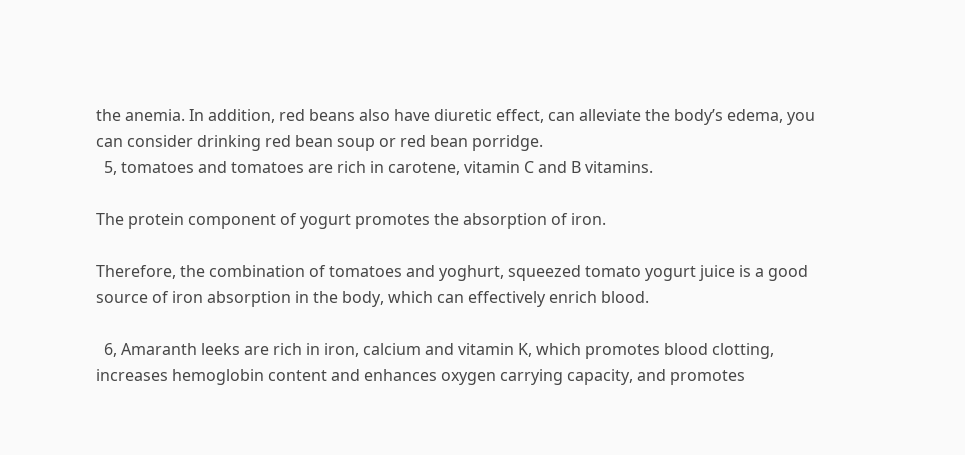the anemia. In addition, red beans also have diuretic effect, can alleviate the body’s edema, you can consider drinking red bean soup or red bean porridge.
  5, tomatoes and tomatoes are rich in carotene, vitamin C and B vitamins.

The protein component of yogurt promotes the absorption of iron.

Therefore, the combination of tomatoes and yoghurt, squeezed tomato yogurt juice is a good source of iron absorption in the body, which can effectively enrich blood.

  6, Amaranth leeks are rich in iron, calcium and vitamin K, which promotes blood clotting, increases hemoglobin content and enhances oxygen carrying capacity, and promotes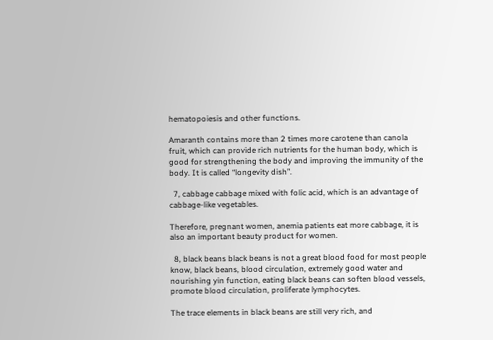hematopoiesis and other functions.

Amaranth contains more than 2 times more carotene than canola fruit, which can provide rich nutrients for the human body, which is good for strengthening the body and improving the immunity of the body. It is called “longevity dish”.

  7, cabbage cabbage mixed with folic acid, which is an advantage of cabbage-like vegetables.

Therefore, pregnant women, anemia patients eat more cabbage, it is also an important beauty product for women.

  8, black beans black beans is not a great blood food for most people know, black beans, blood circulation, extremely good water and nourishing yin function, eating black beans can soften blood vessels, promote blood circulation, proliferate lymphocytes.

The trace elements in black beans are still very rich, and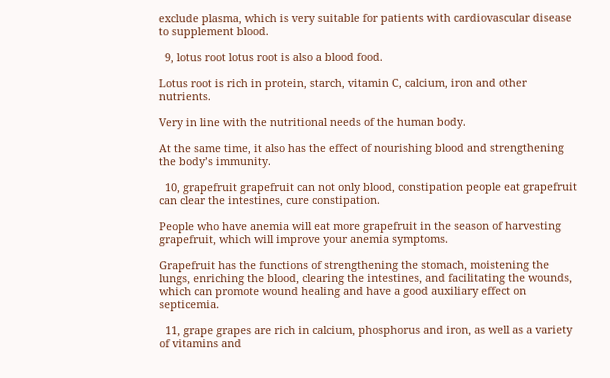exclude plasma, which is very suitable for patients with cardiovascular disease to supplement blood.

  9, lotus root lotus root is also a blood food.

Lotus root is rich in protein, starch, vitamin C, calcium, iron and other nutrients.

Very in line with the nutritional needs of the human body.

At the same time, it also has the effect of nourishing blood and strengthening the body’s immunity.

  10, grapefruit grapefruit can not only blood, constipation people eat grapefruit can clear the intestines, cure constipation.

People who have anemia will eat more grapefruit in the season of harvesting grapefruit, which will improve your anemia symptoms.

Grapefruit has the functions of strengthening the stomach, moistening the lungs, enriching the blood, clearing the intestines, and facilitating the wounds, which can promote wound healing and have a good auxiliary effect on septicemia.

  11, grape grapes are rich in calcium, phosphorus and iron, as well as a variety of vitamins and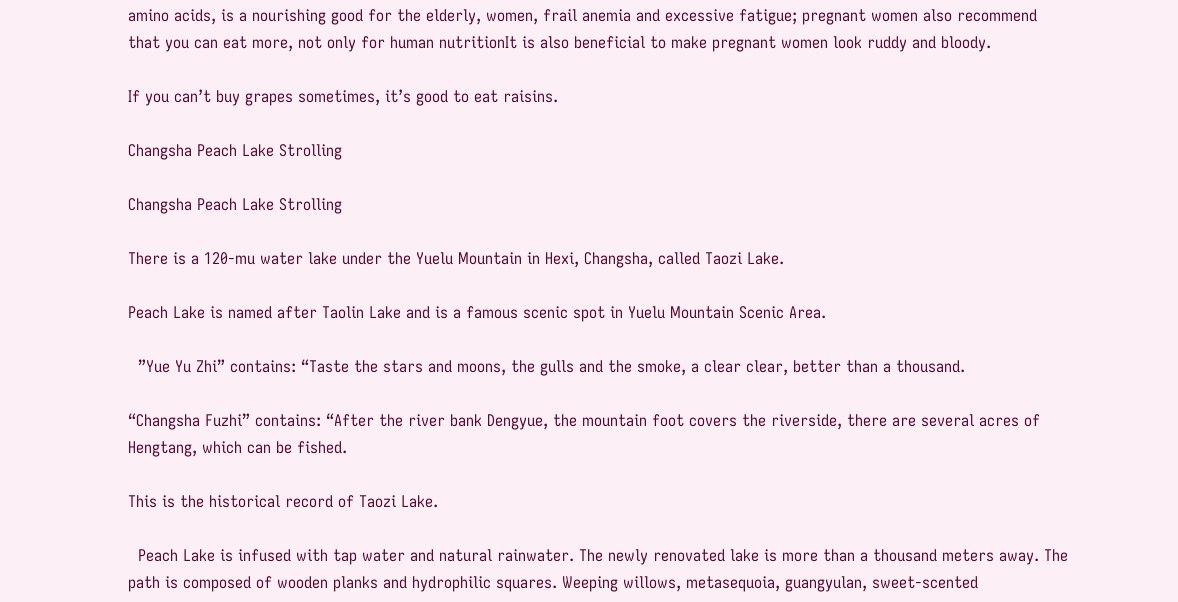amino acids, is a nourishing good for the elderly, women, frail anemia and excessive fatigue; pregnant women also recommend that you can eat more, not only for human nutritionIt is also beneficial to make pregnant women look ruddy and bloody.

If you can’t buy grapes sometimes, it’s good to eat raisins.

Changsha Peach Lake Strolling

Changsha Peach Lake Strolling

There is a 120-mu water lake under the Yuelu Mountain in Hexi, Changsha, called Taozi Lake.

Peach Lake is named after Taolin Lake and is a famous scenic spot in Yuelu Mountain Scenic Area.

  ”Yue Yu Zhi” contains: “Taste the stars and moons, the gulls and the smoke, a clear clear, better than a thousand.

“Changsha Fuzhi” contains: “After the river bank Dengyue, the mountain foot covers the riverside, there are several acres of Hengtang, which can be fished.

This is the historical record of Taozi Lake.

  Peach Lake is infused with tap water and natural rainwater. The newly renovated lake is more than a thousand meters away. The path is composed of wooden planks and hydrophilic squares. Weeping willows, metasequoia, guangyulan, sweet-scented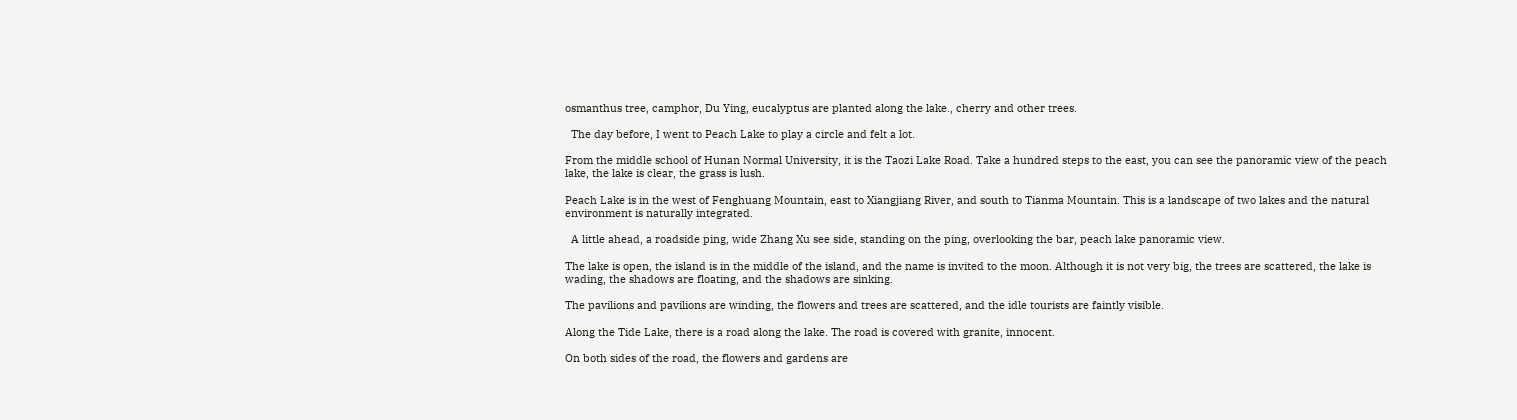osmanthus tree, camphor, Du Ying, eucalyptus are planted along the lake., cherry and other trees.

  The day before, I went to Peach Lake to play a circle and felt a lot.

From the middle school of Hunan Normal University, it is the Taozi Lake Road. Take a hundred steps to the east, you can see the panoramic view of the peach lake, the lake is clear, the grass is lush.

Peach Lake is in the west of Fenghuang Mountain, east to Xiangjiang River, and south to Tianma Mountain. This is a landscape of two lakes and the natural environment is naturally integrated.

  A little ahead, a roadside ping, wide Zhang Xu see side, standing on the ping, overlooking the bar, peach lake panoramic view.

The lake is open, the island is in the middle of the island, and the name is invited to the moon. Although it is not very big, the trees are scattered, the lake is wading, the shadows are floating, and the shadows are sinking.

The pavilions and pavilions are winding, the flowers and trees are scattered, and the idle tourists are faintly visible.

Along the Tide Lake, there is a road along the lake. The road is covered with granite, innocent.

On both sides of the road, the flowers and gardens are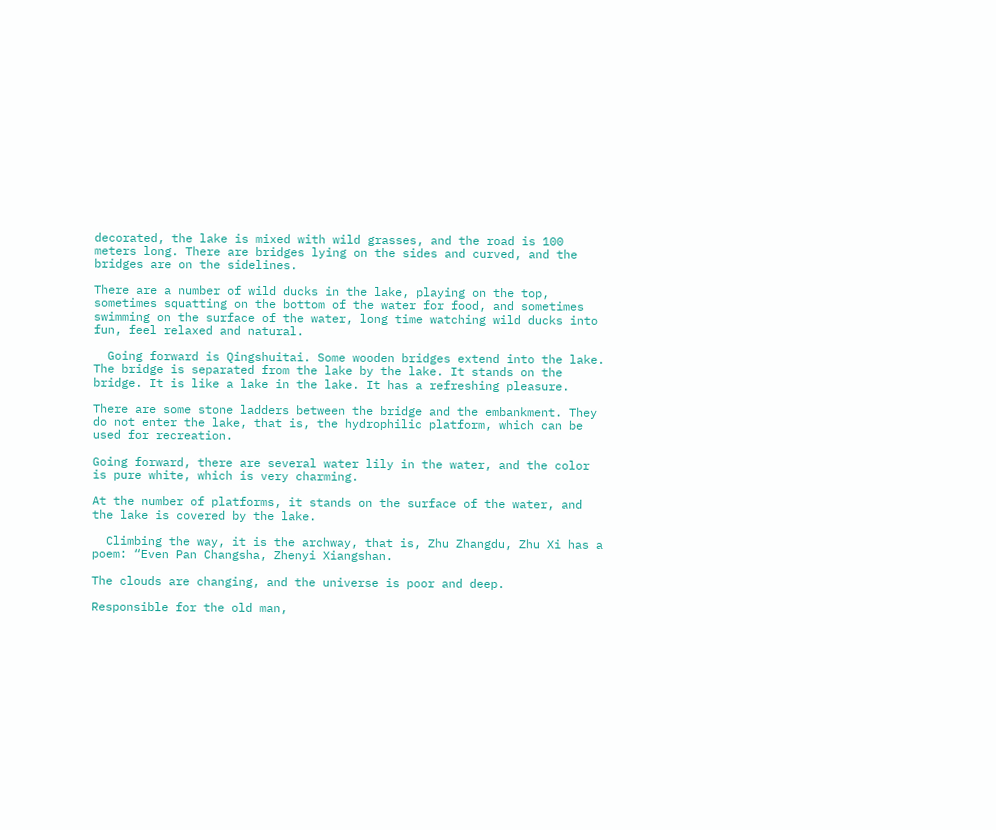decorated, the lake is mixed with wild grasses, and the road is 100 meters long. There are bridges lying on the sides and curved, and the bridges are on the sidelines.

There are a number of wild ducks in the lake, playing on the top, sometimes squatting on the bottom of the water for food, and sometimes swimming on the surface of the water, long time watching wild ducks into fun, feel relaxed and natural.

  Going forward is Qingshuitai. Some wooden bridges extend into the lake. The bridge is separated from the lake by the lake. It stands on the bridge. It is like a lake in the lake. It has a refreshing pleasure.

There are some stone ladders between the bridge and the embankment. They do not enter the lake, that is, the hydrophilic platform, which can be used for recreation.

Going forward, there are several water lily in the water, and the color is pure white, which is very charming.

At the number of platforms, it stands on the surface of the water, and the lake is covered by the lake.

  Climbing the way, it is the archway, that is, Zhu Zhangdu, Zhu Xi has a poem: “Even Pan Changsha, Zhenyi Xiangshan.

The clouds are changing, and the universe is poor and deep.

Responsible for the old man,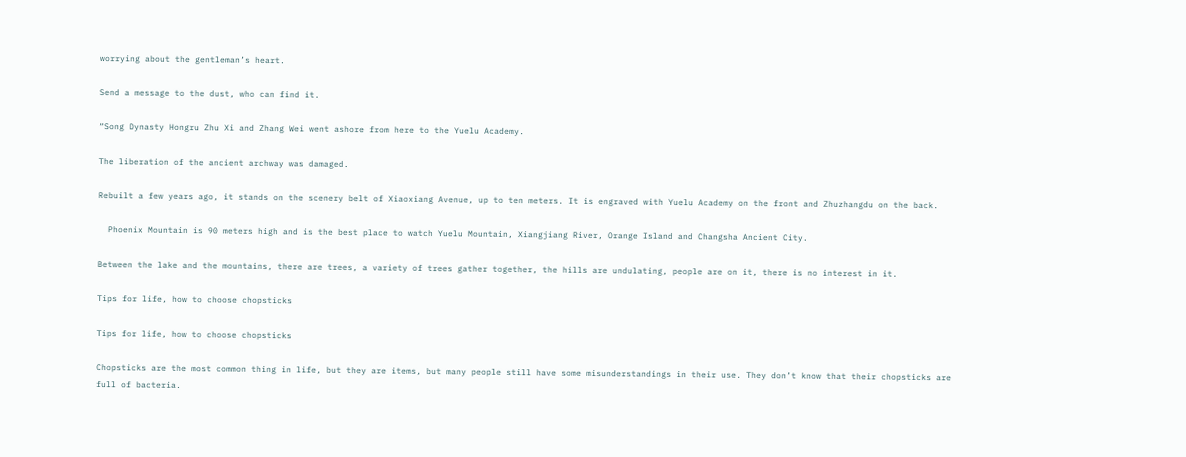worrying about the gentleman’s heart.

Send a message to the dust, who can find it.

“Song Dynasty Hongru Zhu Xi and Zhang Wei went ashore from here to the Yuelu Academy.

The liberation of the ancient archway was damaged.

Rebuilt a few years ago, it stands on the scenery belt of Xiaoxiang Avenue, up to ten meters. It is engraved with Yuelu Academy on the front and Zhuzhangdu on the back.

  Phoenix Mountain is 90 meters high and is the best place to watch Yuelu Mountain, Xiangjiang River, Orange Island and Changsha Ancient City.

Between the lake and the mountains, there are trees, a variety of trees gather together, the hills are undulating, people are on it, there is no interest in it.

Tips for life, how to choose chopsticks

Tips for life, how to choose chopsticks

Chopsticks are the most common thing in life, but they are items, but many people still have some misunderstandings in their use. They don’t know that their chopsticks are full of bacteria.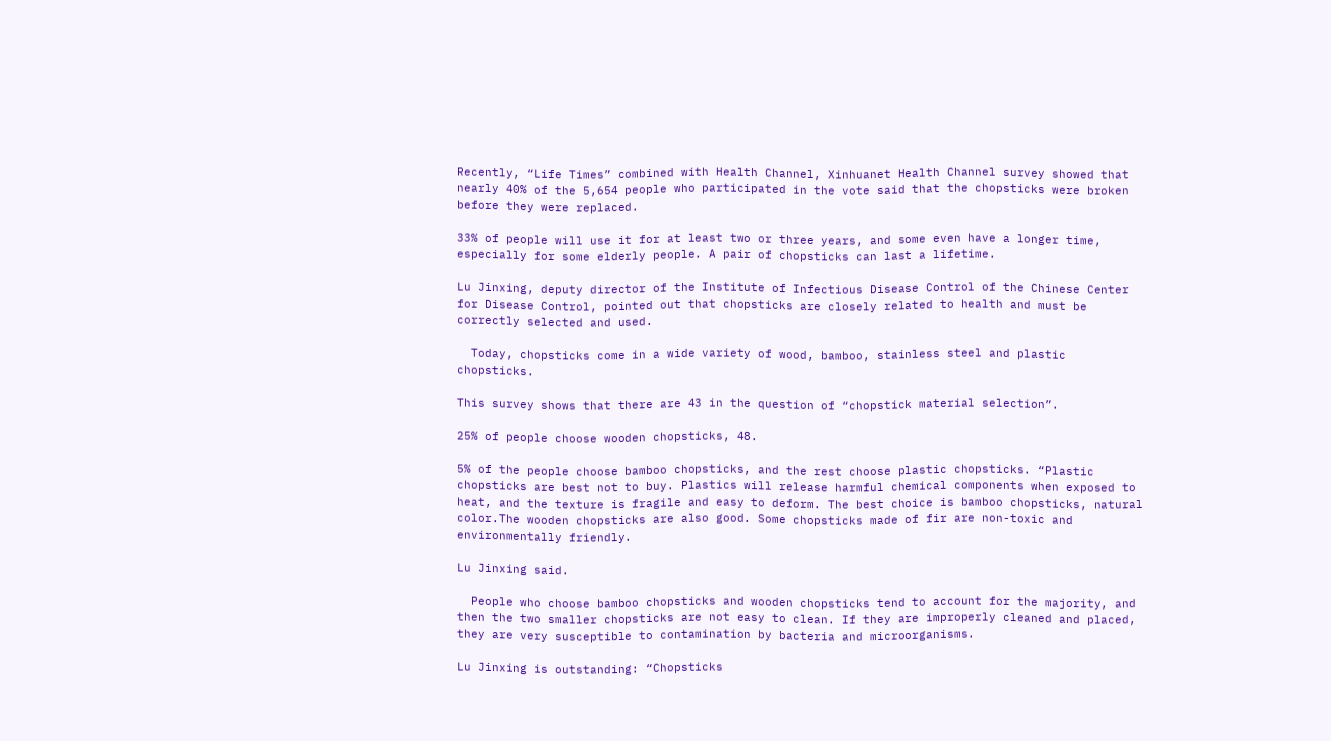Recently, “Life Times” combined with Health Channel, Xinhuanet Health Channel survey showed that nearly 40% of the 5,654 people who participated in the vote said that the chopsticks were broken before they were replaced.

33% of people will use it for at least two or three years, and some even have a longer time, especially for some elderly people. A pair of chopsticks can last a lifetime.

Lu Jinxing, deputy director of the Institute of Infectious Disease Control of the Chinese Center for Disease Control, pointed out that chopsticks are closely related to health and must be correctly selected and used.

  Today, chopsticks come in a wide variety of wood, bamboo, stainless steel and plastic chopsticks.

This survey shows that there are 43 in the question of “chopstick material selection”.

25% of people choose wooden chopsticks, 48.

5% of the people choose bamboo chopsticks, and the rest choose plastic chopsticks. “Plastic chopsticks are best not to buy. Plastics will release harmful chemical components when exposed to heat, and the texture is fragile and easy to deform. The best choice is bamboo chopsticks, natural color.The wooden chopsticks are also good. Some chopsticks made of fir are non-toxic and environmentally friendly.

Lu Jinxing said.

  People who choose bamboo chopsticks and wooden chopsticks tend to account for the majority, and then the two smaller chopsticks are not easy to clean. If they are improperly cleaned and placed, they are very susceptible to contamination by bacteria and microorganisms.

Lu Jinxing is outstanding: “Chopsticks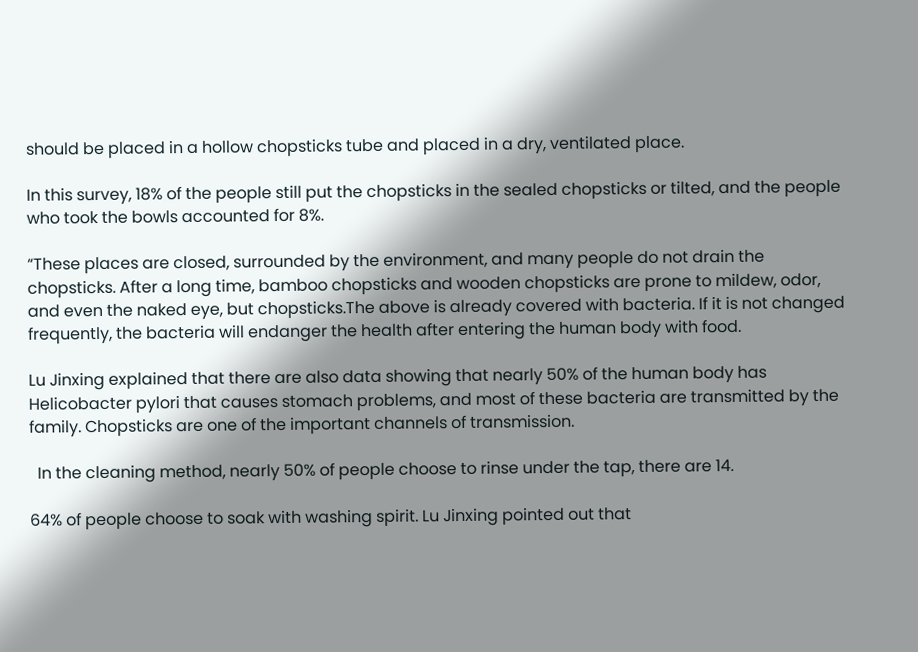should be placed in a hollow chopsticks tube and placed in a dry, ventilated place.

In this survey, 18% of the people still put the chopsticks in the sealed chopsticks or tilted, and the people who took the bowls accounted for 8%.

“These places are closed, surrounded by the environment, and many people do not drain the chopsticks. After a long time, bamboo chopsticks and wooden chopsticks are prone to mildew, odor, and even the naked eye, but chopsticks.The above is already covered with bacteria. If it is not changed frequently, the bacteria will endanger the health after entering the human body with food.

Lu Jinxing explained that there are also data showing that nearly 50% of the human body has Helicobacter pylori that causes stomach problems, and most of these bacteria are transmitted by the family. Chopsticks are one of the important channels of transmission.

  In the cleaning method, nearly 50% of people choose to rinse under the tap, there are 14.

64% of people choose to soak with washing spirit. Lu Jinxing pointed out that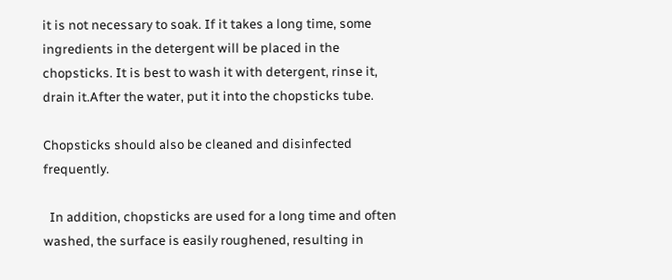it is not necessary to soak. If it takes a long time, some ingredients in the detergent will be placed in the chopsticks. It is best to wash it with detergent, rinse it, drain it.After the water, put it into the chopsticks tube.

Chopsticks should also be cleaned and disinfected frequently.

  In addition, chopsticks are used for a long time and often washed, the surface is easily roughened, resulting in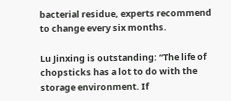bacterial residue, experts recommend to change every six months.

Lu Jinxing is outstanding: “The life of chopsticks has a lot to do with the storage environment. If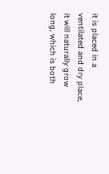it is placed in a ventilated and dry place, it will naturally grow long, which is both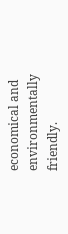economical and environmentally friendly.